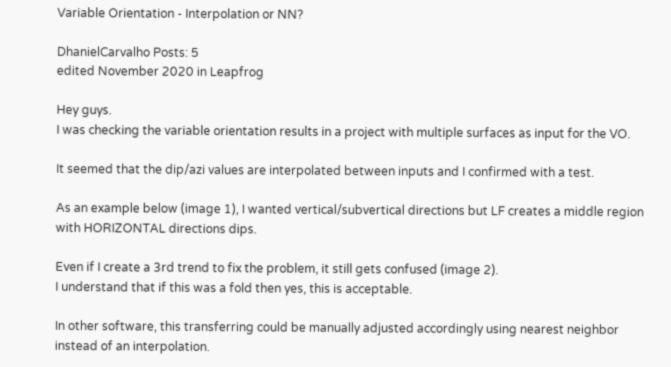Variable Orientation - Interpolation or NN?

DhanielCarvalho Posts: 5
edited November 2020 in Leapfrog

Hey guys.
I was checking the variable orientation results in a project with multiple surfaces as input for the VO.

It seemed that the dip/azi values are interpolated between inputs and I confirmed with a test.

As an example below (image 1), I wanted vertical/subvertical directions but LF creates a middle region with HORIZONTAL directions dips.

Even if I create a 3rd trend to fix the problem, it still gets confused (image 2).
I understand that if this was a fold then yes, this is acceptable.

In other software, this transferring could be manually adjusted accordingly using nearest neighbor instead of an interpolation.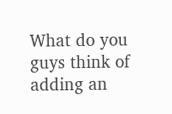What do you guys think of adding an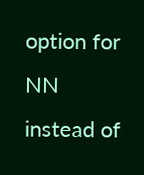option for NN instead of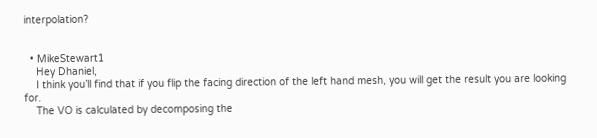interpolation?


  • MikeStewart1
    Hey Dhaniel,
    I think you’ll find that if you flip the facing direction of the left hand mesh, you will get the result you are looking for.
    The VO is calculated by decomposing the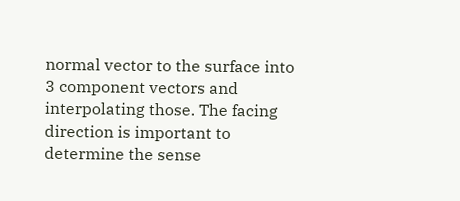normal vector to the surface into 3 component vectors and interpolating those. The facing direction is important to determine the sense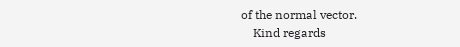of the normal vector.
    Kind regards